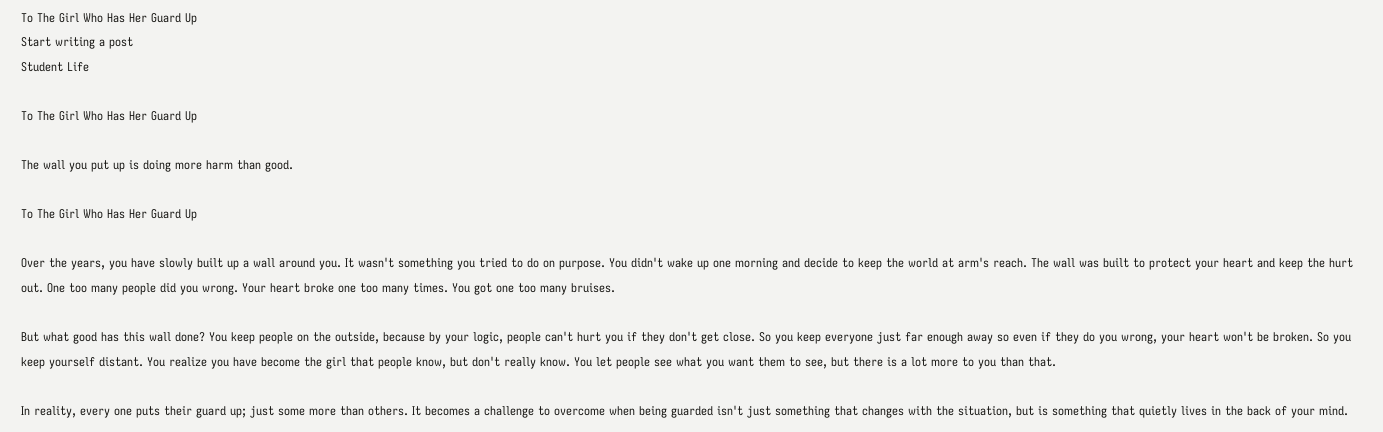To The Girl Who Has Her Guard Up
Start writing a post
Student Life

To The Girl Who Has Her Guard Up

The wall you put up is doing more harm than good.

To The Girl Who Has Her Guard Up

Over the years, you have slowly built up a wall around you. It wasn't something you tried to do on purpose. You didn't wake up one morning and decide to keep the world at arm's reach. The wall was built to protect your heart and keep the hurt out. One too many people did you wrong. Your heart broke one too many times. You got one too many bruises.

But what good has this wall done? You keep people on the outside, because by your logic, people can't hurt you if they don't get close. So you keep everyone just far enough away so even if they do you wrong, your heart won't be broken. So you keep yourself distant. You realize you have become the girl that people know, but don't really know. You let people see what you want them to see, but there is a lot more to you than that.

In reality, every one puts their guard up; just some more than others. It becomes a challenge to overcome when being guarded isn't just something that changes with the situation, but is something that quietly lives in the back of your mind.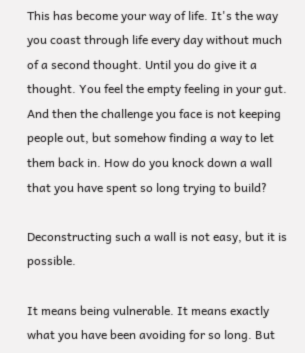This has become your way of life. It's the way you coast through life every day without much of a second thought. Until you do give it a thought. You feel the empty feeling in your gut. And then the challenge you face is not keeping people out, but somehow finding a way to let them back in. How do you knock down a wall that you have spent so long trying to build?

Deconstructing such a wall is not easy, but it is possible.

It means being vulnerable. It means exactly what you have been avoiding for so long. But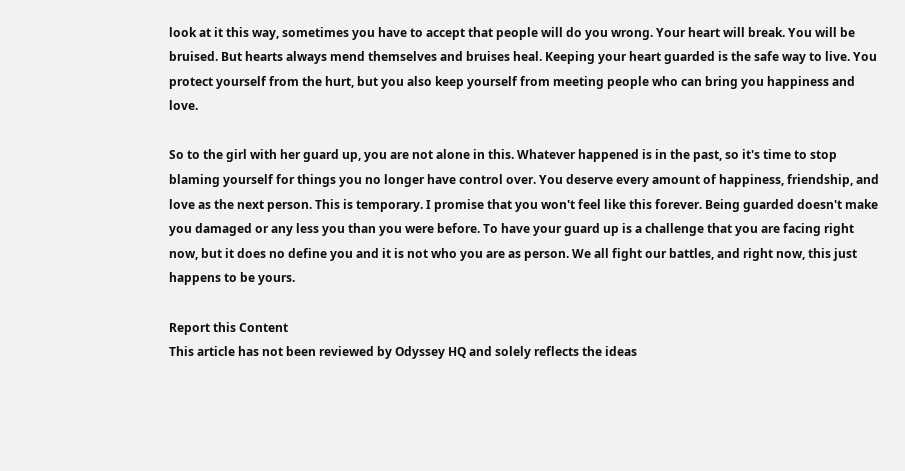look at it this way, sometimes you have to accept that people will do you wrong. Your heart will break. You will be bruised. But hearts always mend themselves and bruises heal. Keeping your heart guarded is the safe way to live. You protect yourself from the hurt, but you also keep yourself from meeting people who can bring you happiness and love.

So to the girl with her guard up, you are not alone in this. Whatever happened is in the past, so it's time to stop blaming yourself for things you no longer have control over. You deserve every amount of happiness, friendship, and love as the next person. This is temporary. I promise that you won't feel like this forever. Being guarded doesn't make you damaged or any less you than you were before. To have your guard up is a challenge that you are facing right now, but it does no define you and it is not who you are as person. We all fight our battles, and right now, this just happens to be yours.

Report this Content
This article has not been reviewed by Odyssey HQ and solely reflects the ideas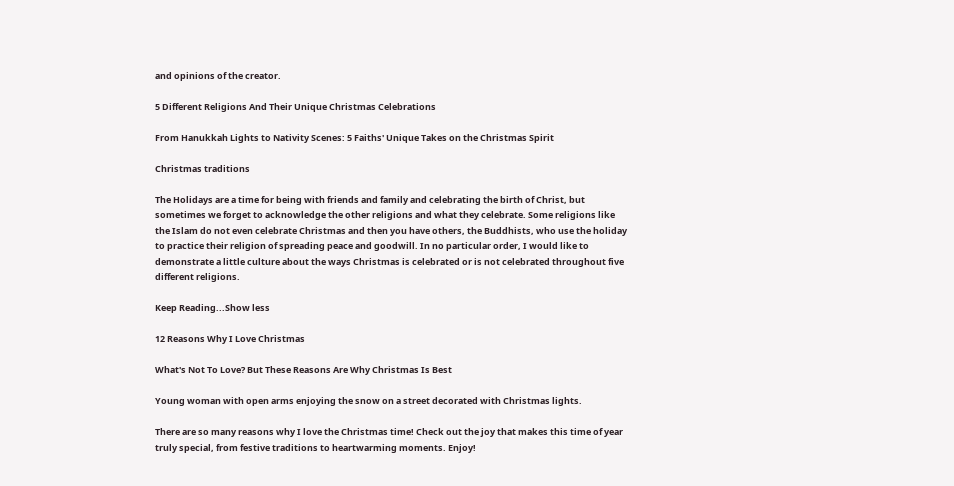and opinions of the creator.

5 Different Religions And Their Unique Christmas Celebrations

From Hanukkah Lights to Nativity Scenes: 5 Faiths' Unique Takes on the Christmas Spirit

Christmas traditions

The Holidays are a time for being with friends and family and celebrating the birth of Christ, but sometimes we forget to acknowledge the other religions and what they celebrate. Some religions like the Islam do not even celebrate Christmas and then you have others, the Buddhists, who use the holiday to practice their religion of spreading peace and goodwill. In no particular order, I would like to demonstrate a little culture about the ways Christmas is celebrated or is not celebrated throughout five different religions.

Keep Reading...Show less

12 Reasons Why I Love Christmas

What's Not To Love? But These Reasons Are Why Christmas Is Best

Young woman with open arms enjoying the snow on a street decorated with Christmas lights.

There are so many reasons why I love the Christmas time! Check out the joy that makes this time of year truly special, from festive traditions to heartwarming moments. Enjoy!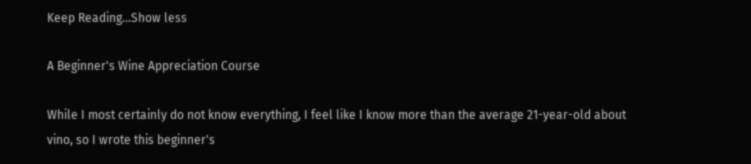Keep Reading...Show less

A Beginner's Wine Appreciation Course

While I most certainly do not know everything, I feel like I know more than the average 21-year-old about vino, so I wrote this beginner's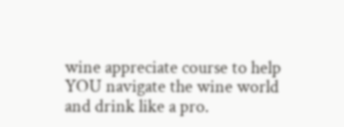wine appreciate course to help YOU navigate the wine world and drink like a pro.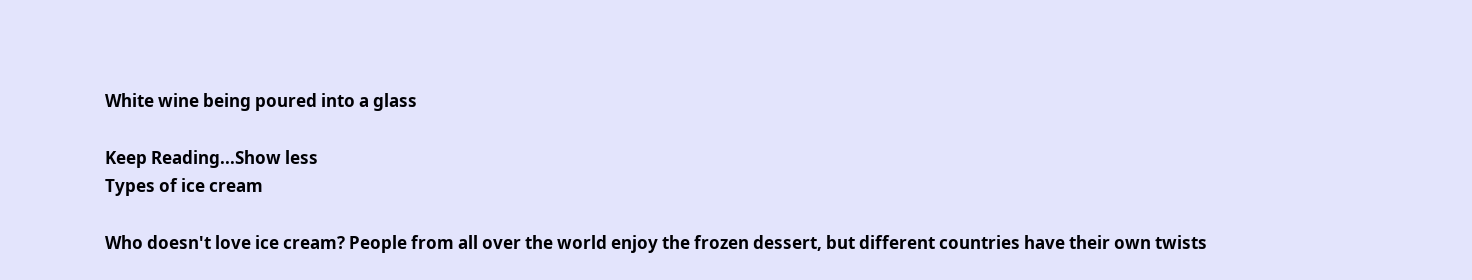White wine being poured into a glass

Keep Reading...Show less
Types of ice cream

Who doesn't love ice cream? People from all over the world enjoy the frozen dessert, but different countries have their own twists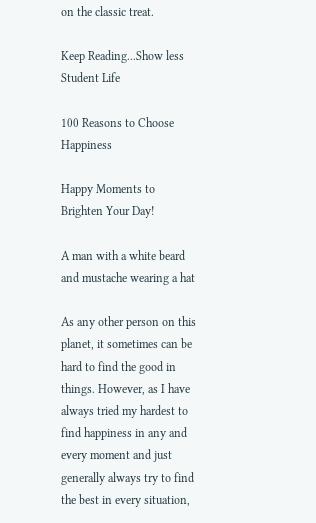on the classic treat.

Keep Reading...Show less
Student Life

100 Reasons to Choose Happiness

Happy Moments to Brighten Your Day!

A man with a white beard and mustache wearing a hat

As any other person on this planet, it sometimes can be hard to find the good in things. However, as I have always tried my hardest to find happiness in any and every moment and just generally always try to find the best in every situation,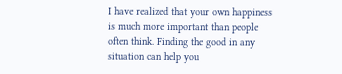I have realized that your own happiness is much more important than people often think. Finding the good in any situation can help you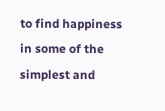to find happiness in some of the simplest and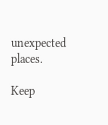unexpected places.

Keep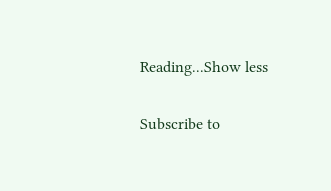Reading...Show less

Subscribe to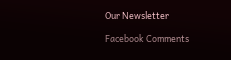Our Newsletter

Facebook Comments